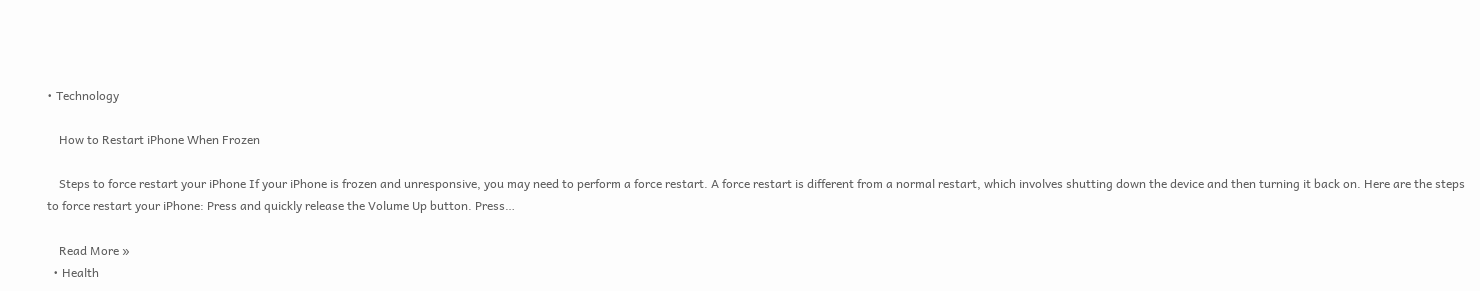• Technology

    How to Restart iPhone When Frozen

    Steps to force restart your iPhone If your iPhone is frozen and unresponsive, you may need to perform a force restart. A force restart is different from a normal restart, which involves shutting down the device and then turning it back on. Here are the steps to force restart your iPhone: Press and quickly release the Volume Up button. Press…

    Read More »
  • Health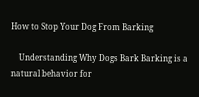How to Stop Your Dog From Barking

    Understanding Why Dogs Bark Barking is a natural behavior for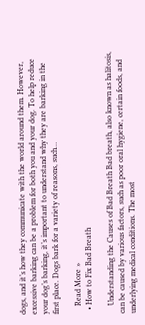dogs, and it’s how they communicate with the world around them. However, excessive barking can be a problem for both you and your dog. To help reduce your dog’s barking, it’s important to understand why they are barking in the first place. Dogs bark for a variety of reasons, such…

    Read More »
  • How to Fix Bad Breath

    Understanding the Causes of Bad Breath Bad breath, also known as halitosis, can be caused by various factors, such as poor oral hygiene, certain foods, and underlying medical conditions. The most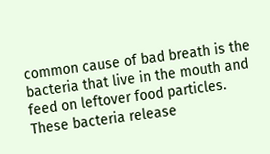common cause of bad breath is the bacteria that live in the mouth and feed on leftover food particles. These bacteria release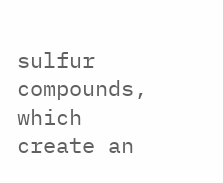sulfur compounds, which create an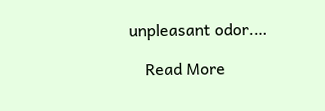unpleasant odor.…

    Read More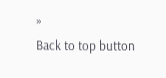»
Back to top button